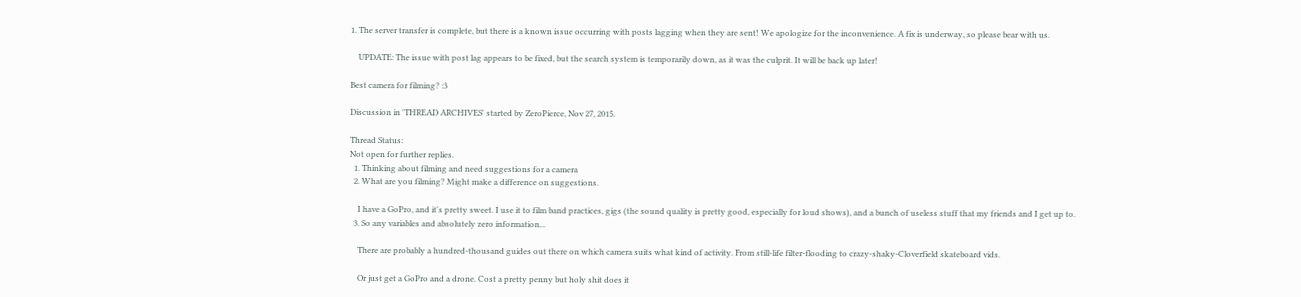1. The server transfer is complete, but there is a known issue occurring with posts lagging when they are sent! We apologize for the inconvenience. A fix is underway, so please bear with us.

    UPDATE: The issue with post lag appears to be fixed, but the search system is temporarily down, as it was the culprit. It will be back up later!

Best camera for filming? :3

Discussion in 'THREAD ARCHIVES' started by ZeroPierce, Nov 27, 2015.

Thread Status:
Not open for further replies.
  1. Thinking about filming and need suggestions for a camera
  2. What are you filming? Might make a difference on suggestions.

    I have a GoPro, and it's pretty sweet. I use it to film band practices, gigs (the sound quality is pretty good, especially for loud shows), and a bunch of useless stuff that my friends and I get up to.
  3. So any variables and absolutely zero information...

    There are probably a hundred-thousand guides out there on which camera suits what kind of activity. From still-life filter-flooding to crazy-shaky-Cloverfield skateboard vids.

    Or just get a GoPro and a drone. Cost a pretty penny but holy shit does it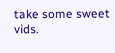take some sweet vids.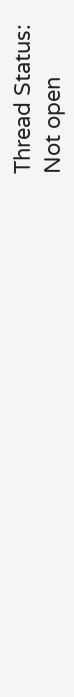Thread Status:
Not open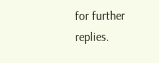for further replies.